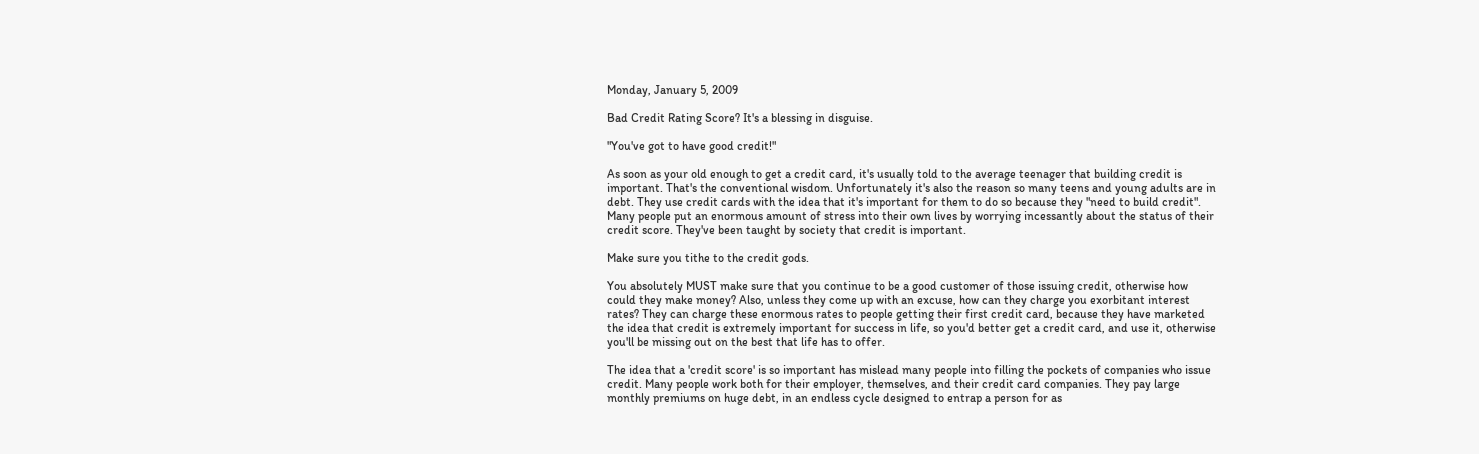Monday, January 5, 2009

Bad Credit Rating Score? It's a blessing in disguise.

"You've got to have good credit!"

As soon as your old enough to get a credit card, it's usually told to the average teenager that building credit is important. That's the conventional wisdom. Unfortunately it's also the reason so many teens and young adults are in debt. They use credit cards with the idea that it's important for them to do so because they "need to build credit". Many people put an enormous amount of stress into their own lives by worrying incessantly about the status of their credit score. They've been taught by society that credit is important.

Make sure you tithe to the credit gods.

You absolutely MUST make sure that you continue to be a good customer of those issuing credit, otherwise how could they make money? Also, unless they come up with an excuse, how can they charge you exorbitant interest rates? They can charge these enormous rates to people getting their first credit card, because they have marketed the idea that credit is extremely important for success in life, so you'd better get a credit card, and use it, otherwise you'll be missing out on the best that life has to offer.

The idea that a 'credit score' is so important has mislead many people into filling the pockets of companies who issue credit. Many people work both for their employer, themselves, and their credit card companies. They pay large monthly premiums on huge debt, in an endless cycle designed to entrap a person for as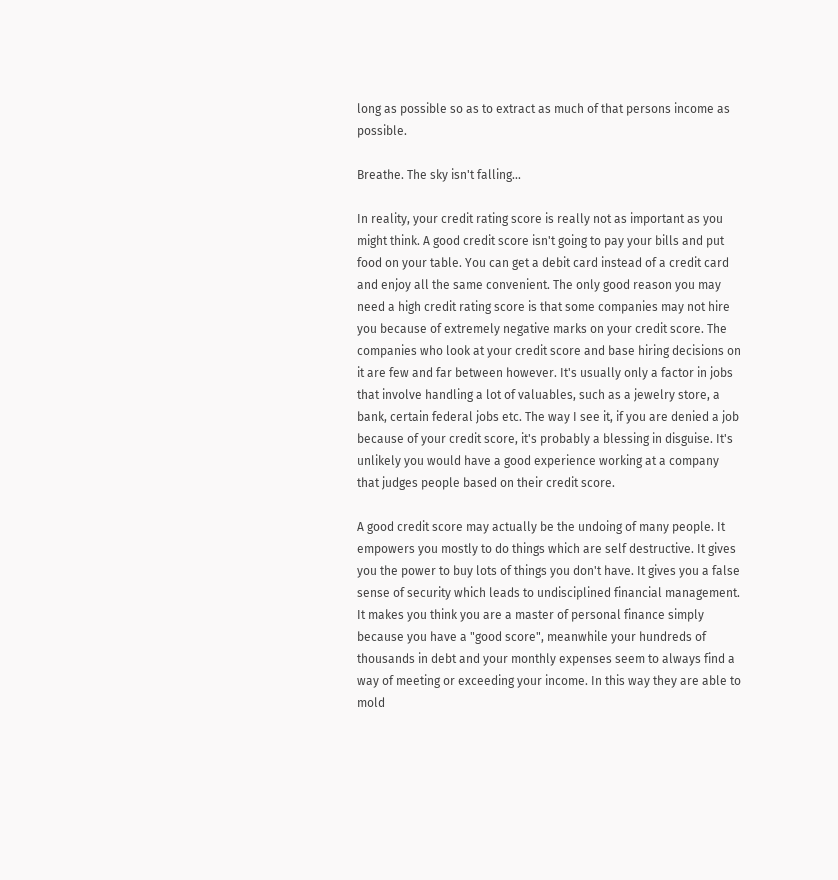long as possible so as to extract as much of that persons income as possible.

Breathe. The sky isn't falling...

In reality, your credit rating score is really not as important as you might think. A good credit score isn't going to pay your bills and put food on your table. You can get a debit card instead of a credit card and enjoy all the same convenient. The only good reason you may need a high credit rating score is that some companies may not hire you because of extremely negative marks on your credit score. The companies who look at your credit score and base hiring decisions on it are few and far between however. It's usually only a factor in jobs that involve handling a lot of valuables, such as a jewelry store, a bank, certain federal jobs etc. The way I see it, if you are denied a job because of your credit score, it's probably a blessing in disguise. It's unlikely you would have a good experience working at a company that judges people based on their credit score.

A good credit score may actually be the undoing of many people. It empowers you mostly to do things which are self destructive. It gives you the power to buy lots of things you don't have. It gives you a false sense of security which leads to undisciplined financial management. It makes you think you are a master of personal finance simply because you have a "good score", meanwhile your hundreds of thousands in debt and your monthly expenses seem to always find a way of meeting or exceeding your income. In this way they are able to mold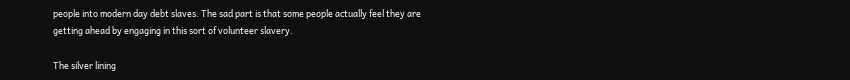people into modern day debt slaves. The sad part is that some people actually feel they are getting ahead by engaging in this sort of volunteer slavery.

The silver lining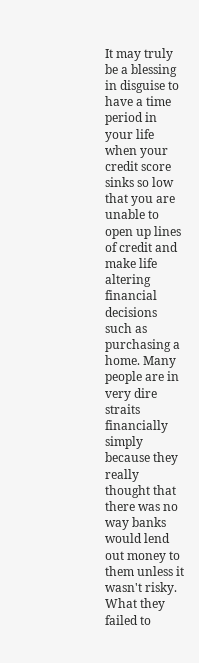It may truly be a blessing in disguise to have a time period in your life when your credit score sinks so low that you are unable to open up lines of credit and make life altering financial decisions such as purchasing a home. Many people are in very dire straits financially simply because they really thought that there was no way banks would lend out money to them unless it wasn't risky. What they failed to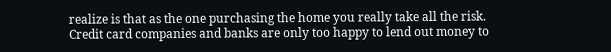realize is that as the one purchasing the home you really take all the risk. Credit card companies and banks are only too happy to lend out money to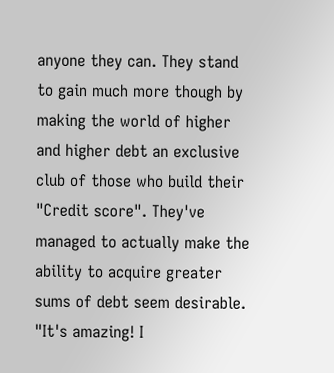anyone they can. They stand to gain much more though by making the world of higher and higher debt an exclusive club of those who build their "Credit score". They've managed to actually make the ability to acquire greater sums of debt seem desirable. "It's amazing! I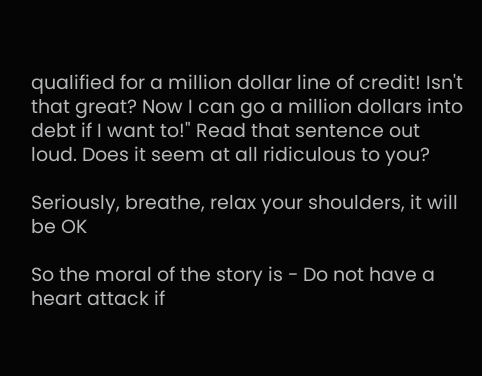qualified for a million dollar line of credit! Isn't that great? Now I can go a million dollars into debt if I want to!" Read that sentence out loud. Does it seem at all ridiculous to you?

Seriously, breathe, relax your shoulders, it will be OK

So the moral of the story is - Do not have a heart attack if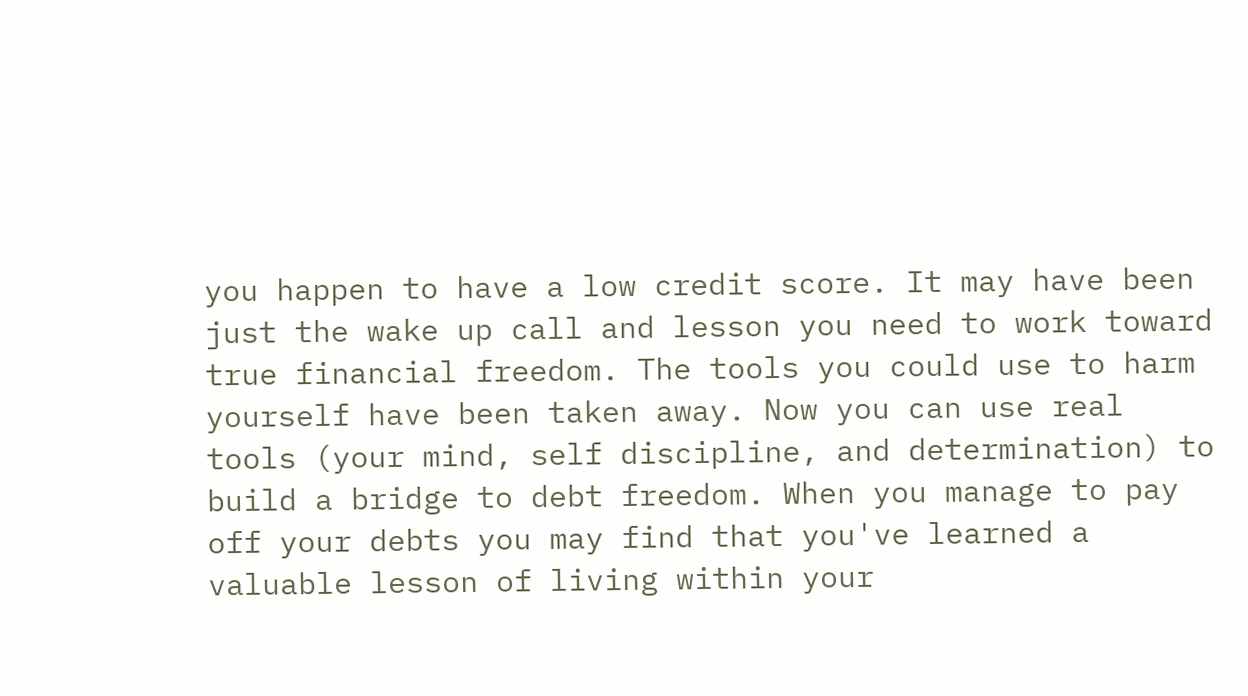you happen to have a low credit score. It may have been just the wake up call and lesson you need to work toward true financial freedom. The tools you could use to harm yourself have been taken away. Now you can use real tools (your mind, self discipline, and determination) to build a bridge to debt freedom. When you manage to pay off your debts you may find that you've learned a valuable lesson of living within your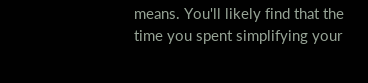means. You'll likely find that the time you spent simplifying your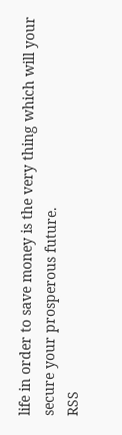life in order to save money is the very thing which will your secure your prosperous future.
RSS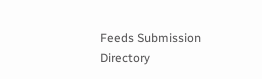Feeds Submission Directory